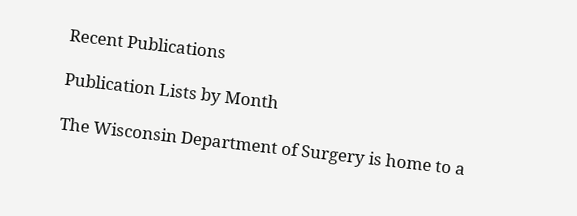Recent Publications

Publication Lists by Month

The Wisconsin Department of Surgery is home to a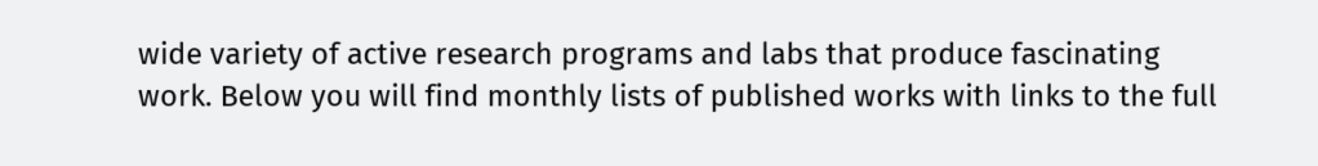wide variety of active research programs and labs that produce fascinating work. Below you will find monthly lists of published works with links to the full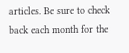articles. Be sure to check back each month for the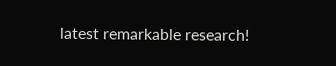latest remarkable research!